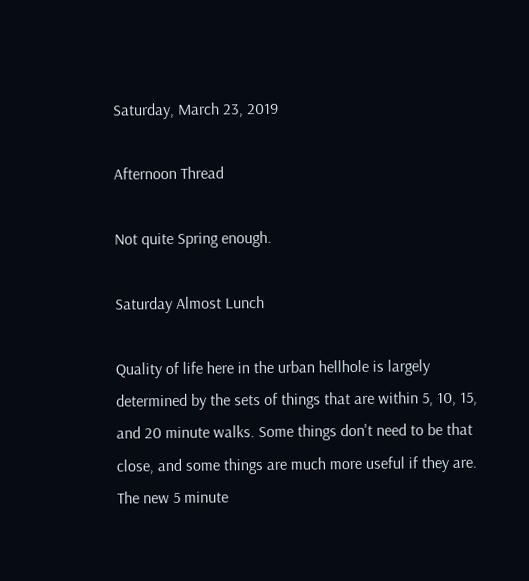Saturday, March 23, 2019

Afternoon Thread

Not quite Spring enough.

Saturday Almost Lunch

Quality of life here in the urban hellhole is largely determined by the sets of things that are within 5, 10, 15, and 20 minute walks. Some things don't need to be that close, and some things are much more useful if they are. The new 5 minute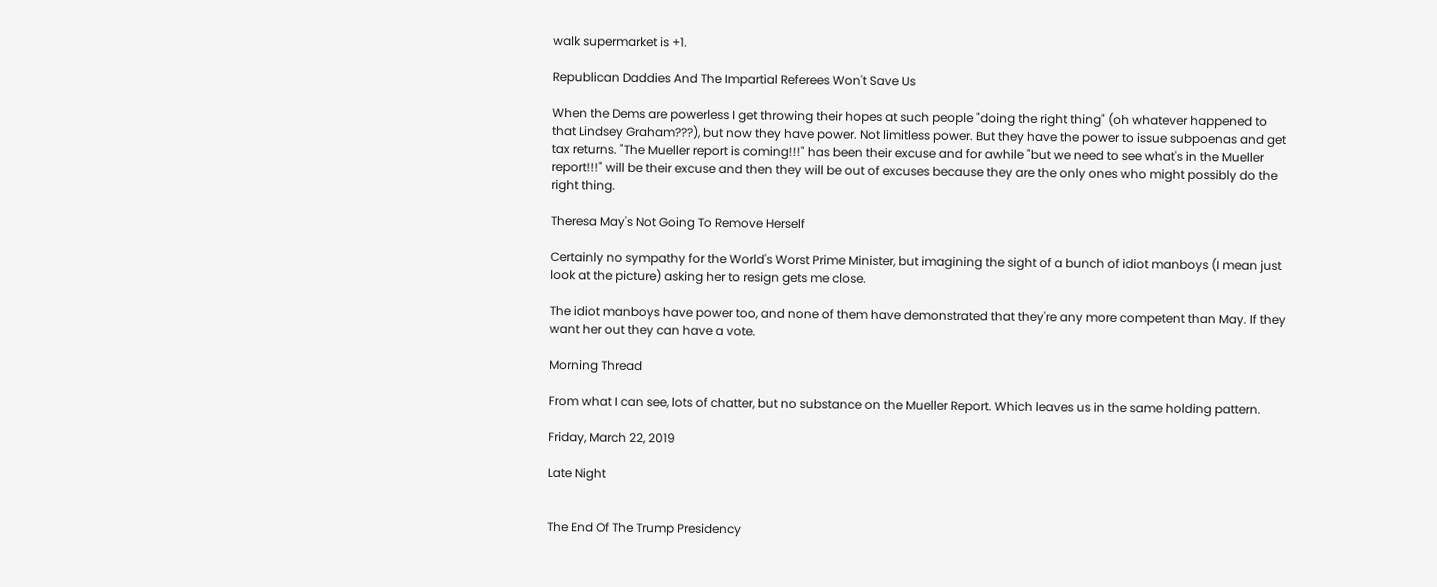walk supermarket is +1.

Republican Daddies And The Impartial Referees Won't Save Us

When the Dems are powerless I get throwing their hopes at such people "doing the right thing" (oh whatever happened to that Lindsey Graham???), but now they have power. Not limitless power. But they have the power to issue subpoenas and get tax returns. "The Mueller report is coming!!!" has been their excuse and for awhile "but we need to see what's in the Mueller report!!!" will be their excuse and then they will be out of excuses because they are the only ones who might possibly do the right thing.

Theresa May's Not Going To Remove Herself

Certainly no sympathy for the World's Worst Prime Minister, but imagining the sight of a bunch of idiot manboys (I mean just look at the picture) asking her to resign gets me close.

The idiot manboys have power too, and none of them have demonstrated that they're any more competent than May. If they want her out they can have a vote.

Morning Thread

From what I can see, lots of chatter, but no substance on the Mueller Report. Which leaves us in the same holding pattern.

Friday, March 22, 2019

Late Night


The End Of The Trump Presidency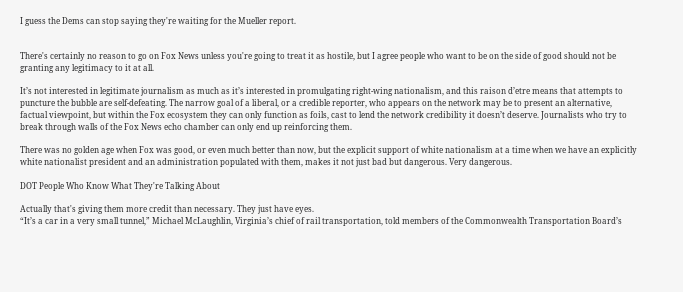I guess the Dems can stop saying they're waiting for the Mueller report.


There's certainly no reason to go on Fox News unless you're going to treat it as hostile, but I agree people who want to be on the side of good should not be granting any legitimacy to it at all.

It’s not interested in legitimate journalism as much as it’s interested in promulgating right-wing nationalism, and this raison d’etre means that attempts to puncture the bubble are self-defeating. The narrow goal of a liberal, or a credible reporter, who appears on the network may be to present an alternative, factual viewpoint, but within the Fox ecosystem they can only function as foils, cast to lend the network credibility it doesn’t deserve. Journalists who try to break through walls of the Fox News echo chamber can only end up reinforcing them.

There was no golden age when Fox was good, or even much better than now, but the explicit support of white nationalism at a time when we have an explicitly white nationalist president and an administration populated with them, makes it not just bad but dangerous. Very dangerous.

DOT People Who Know What They're Talking About

Actually that's giving them more credit than necessary. They just have eyes.
“It’s a car in a very small tunnel,” Michael McLaughlin, Virginia’s chief of rail transportation, told members of the Commonwealth Transportation Board’s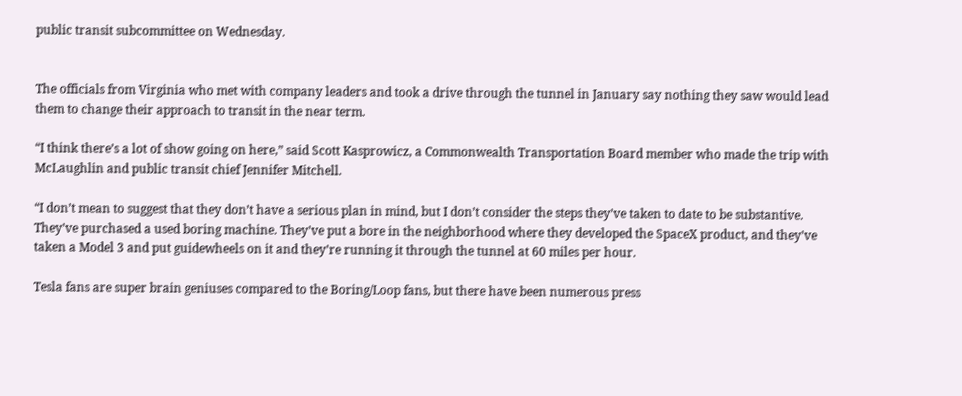public transit subcommittee on Wednesday.


The officials from Virginia who met with company leaders and took a drive through the tunnel in January say nothing they saw would lead them to change their approach to transit in the near term.

“I think there’s a lot of show going on here,” said Scott Kasprowicz, a Commonwealth Transportation Board member who made the trip with McLaughlin and public transit chief Jennifer Mitchell.

“I don’t mean to suggest that they don’t have a serious plan in mind, but I don’t consider the steps they’ve taken to date to be substantive. They’ve purchased a used boring machine. They’ve put a bore in the neighborhood where they developed the SpaceX product, and they’ve taken a Model 3 and put guidewheels on it and they’re running it through the tunnel at 60 miles per hour.

Tesla fans are super brain geniuses compared to the Boring/Loop fans, but there have been numerous press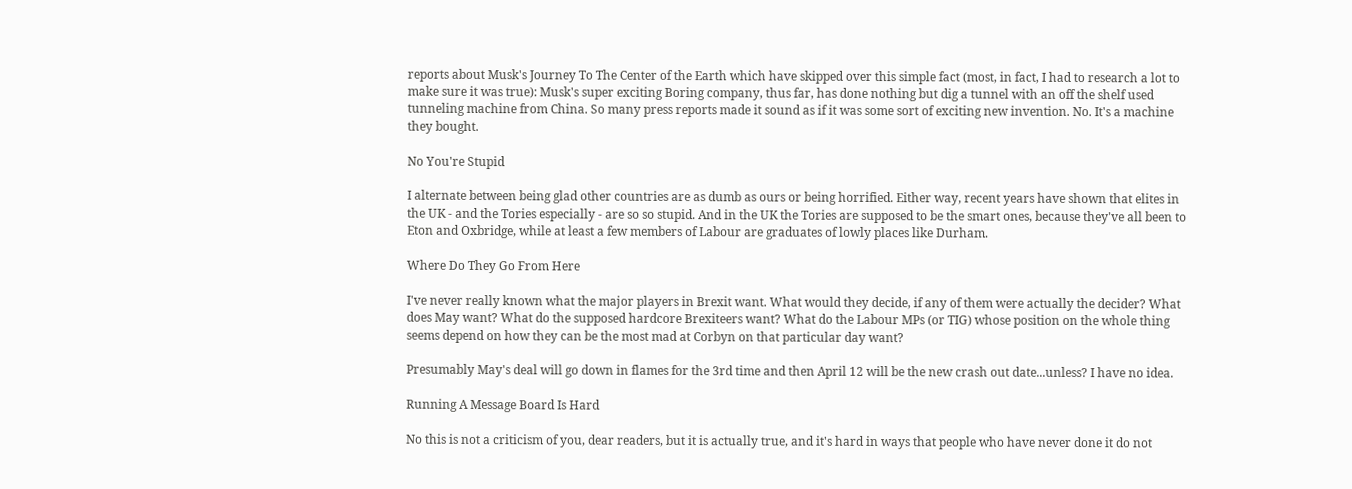reports about Musk's Journey To The Center of the Earth which have skipped over this simple fact (most, in fact, I had to research a lot to make sure it was true): Musk's super exciting Boring company, thus far, has done nothing but dig a tunnel with an off the shelf used tunneling machine from China. So many press reports made it sound as if it was some sort of exciting new invention. No. It's a machine they bought.

No You're Stupid

I alternate between being glad other countries are as dumb as ours or being horrified. Either way, recent years have shown that elites in the UK - and the Tories especially - are so so stupid. And in the UK the Tories are supposed to be the smart ones, because they've all been to Eton and Oxbridge, while at least a few members of Labour are graduates of lowly places like Durham.

Where Do They Go From Here

I've never really known what the major players in Brexit want. What would they decide, if any of them were actually the decider? What does May want? What do the supposed hardcore Brexiteers want? What do the Labour MPs (or TIG) whose position on the whole thing seems depend on how they can be the most mad at Corbyn on that particular day want?

Presumably May's deal will go down in flames for the 3rd time and then April 12 will be the new crash out date...unless? I have no idea.

Running A Message Board Is Hard

No this is not a criticism of you, dear readers, but it is actually true, and it's hard in ways that people who have never done it do not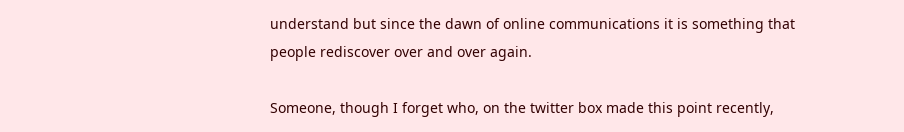understand but since the dawn of online communications it is something that people rediscover over and over again.

Someone, though I forget who, on the twitter box made this point recently,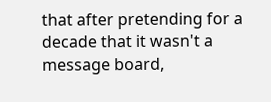that after pretending for a decade that it wasn't a message board,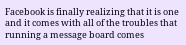Facebook is finally realizing that it is one and it comes with all of the troubles that running a message board comes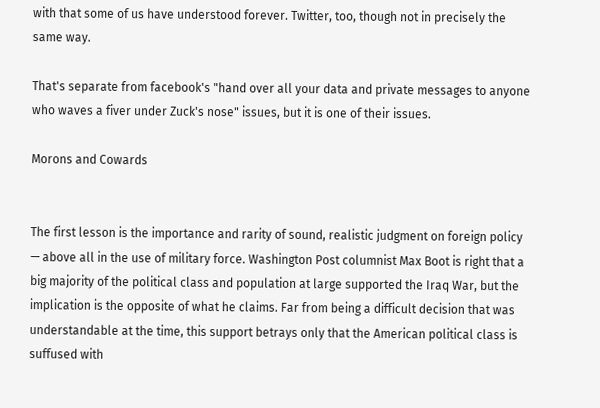with that some of us have understood forever. Twitter, too, though not in precisely the same way.

That's separate from facebook's "hand over all your data and private messages to anyone who waves a fiver under Zuck's nose" issues, but it is one of their issues.

Morons and Cowards


The first lesson is the importance and rarity of sound, realistic judgment on foreign policy — above all in the use of military force. Washington Post columnist Max Boot is right that a big majority of the political class and population at large supported the Iraq War, but the implication is the opposite of what he claims. Far from being a difficult decision that was understandable at the time, this support betrays only that the American political class is suffused with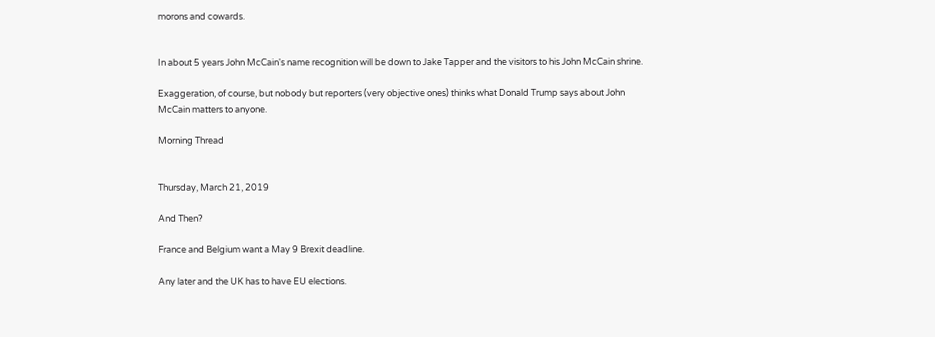morons and cowards.


In about 5 years John McCain's name recognition will be down to Jake Tapper and the visitors to his John McCain shrine.

Exaggeration, of course, but nobody but reporters (very objective ones) thinks what Donald Trump says about John McCain matters to anyone.

Morning Thread


Thursday, March 21, 2019

And Then?

France and Belgium want a May 9 Brexit deadline.

Any later and the UK has to have EU elections.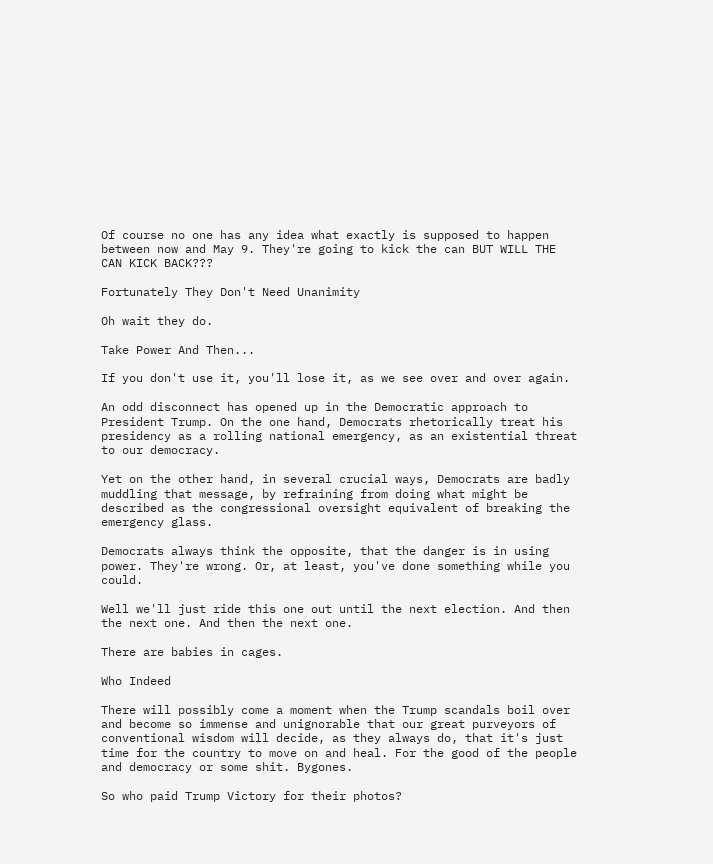Of course no one has any idea what exactly is supposed to happen between now and May 9. They're going to kick the can BUT WILL THE CAN KICK BACK???

Fortunately They Don't Need Unanimity

Oh wait they do.

Take Power And Then...

If you don't use it, you'll lose it, as we see over and over again.

An odd disconnect has opened up in the Democratic approach to President Trump. On the one hand, Democrats rhetorically treat his presidency as a rolling national emergency, as an existential threat to our democracy.

Yet on the other hand, in several crucial ways, Democrats are badly muddling that message, by refraining from doing what might be described as the congressional oversight equivalent of breaking the emergency glass.

Democrats always think the opposite, that the danger is in using power. They're wrong. Or, at least, you've done something while you could.

Well we'll just ride this one out until the next election. And then the next one. And then the next one.

There are babies in cages.

Who Indeed

There will possibly come a moment when the Trump scandals boil over and become so immense and unignorable that our great purveyors of conventional wisdom will decide, as they always do, that it's just time for the country to move on and heal. For the good of the people and democracy or some shit. Bygones.

So who paid Trump Victory for their photos?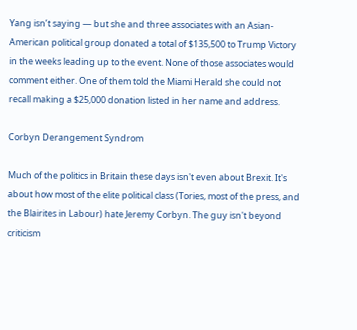Yang isn’t saying — but she and three associates with an Asian-American political group donated a total of $135,500 to Trump Victory in the weeks leading up to the event. None of those associates would comment either. One of them told the Miami Herald she could not recall making a $25,000 donation listed in her name and address.

Corbyn Derangement Syndrom

Much of the politics in Britain these days isn't even about Brexit. It's about how most of the elite political class (Tories, most of the press, and the Blairites in Labour) hate Jeremy Corbyn. The guy isn't beyond criticism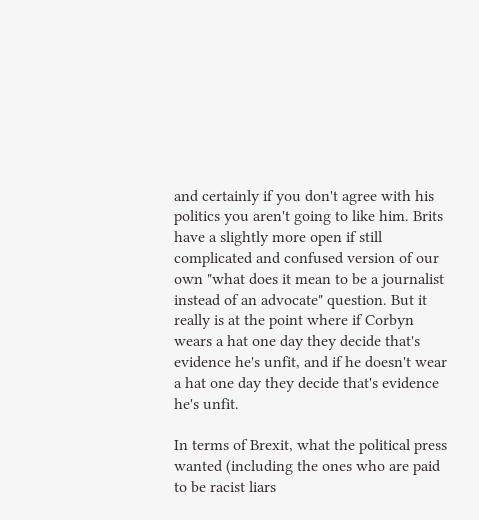and certainly if you don't agree with his politics you aren't going to like him. Brits have a slightly more open if still complicated and confused version of our own "what does it mean to be a journalist instead of an advocate" question. But it really is at the point where if Corbyn wears a hat one day they decide that's evidence he's unfit, and if he doesn't wear a hat one day they decide that's evidence he's unfit.

In terms of Brexit, what the political press wanted (including the ones who are paid to be racist liars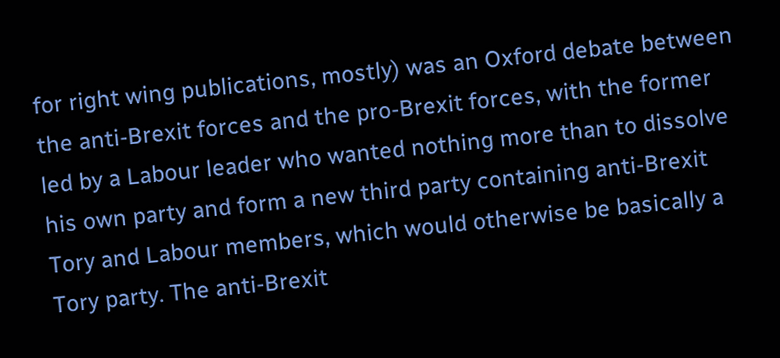for right wing publications, mostly) was an Oxford debate between the anti-Brexit forces and the pro-Brexit forces, with the former led by a Labour leader who wanted nothing more than to dissolve his own party and form a new third party containing anti-Brexit Tory and Labour members, which would otherwise be basically a Tory party. The anti-Brexit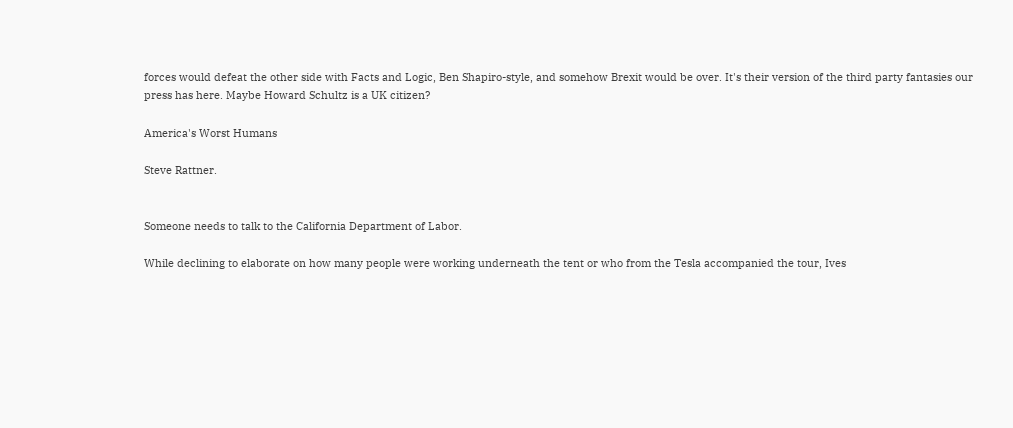forces would defeat the other side with Facts and Logic, Ben Shapiro-style, and somehow Brexit would be over. It's their version of the third party fantasies our press has here. Maybe Howard Schultz is a UK citizen?

America's Worst Humans

Steve Rattner.


Someone needs to talk to the California Department of Labor.

While declining to elaborate on how many people were working underneath the tent or who from the Tesla accompanied the tour, Ives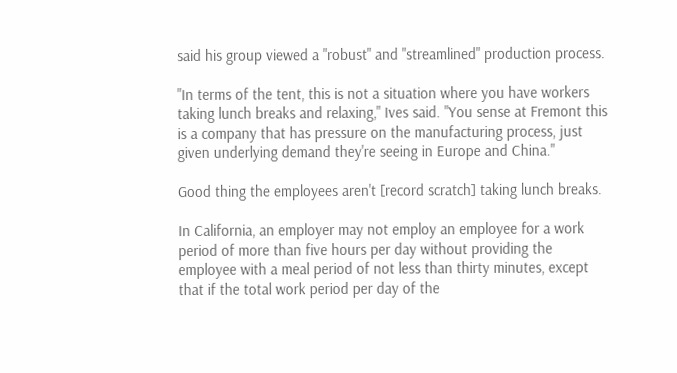said his group viewed a "robust" and "streamlined" production process.

"In terms of the tent, this is not a situation where you have workers taking lunch breaks and relaxing," Ives said. "You sense at Fremont this is a company that has pressure on the manufacturing process, just given underlying demand they're seeing in Europe and China."

Good thing the employees aren't [record scratch] taking lunch breaks.

In California, an employer may not employ an employee for a work period of more than five hours per day without providing the employee with a meal period of not less than thirty minutes, except that if the total work period per day of the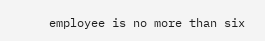employee is no more than six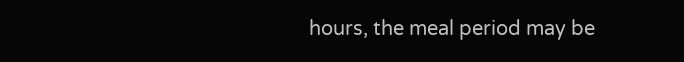hours, the meal period may be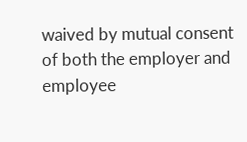waived by mutual consent of both the employer and employee